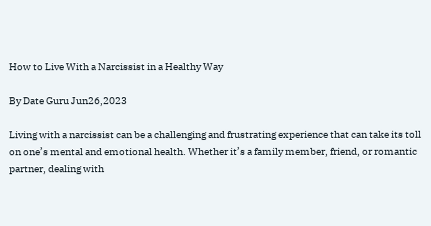How to Live With a Narcissist in a Healthy Way

By Date Guru Jun26,2023

Living with a narcissist can be a challenging and frustrating experience that can take its toll on one’s mental and emotional health. Whether it’s a family member, friend, or romantic partner, dealing with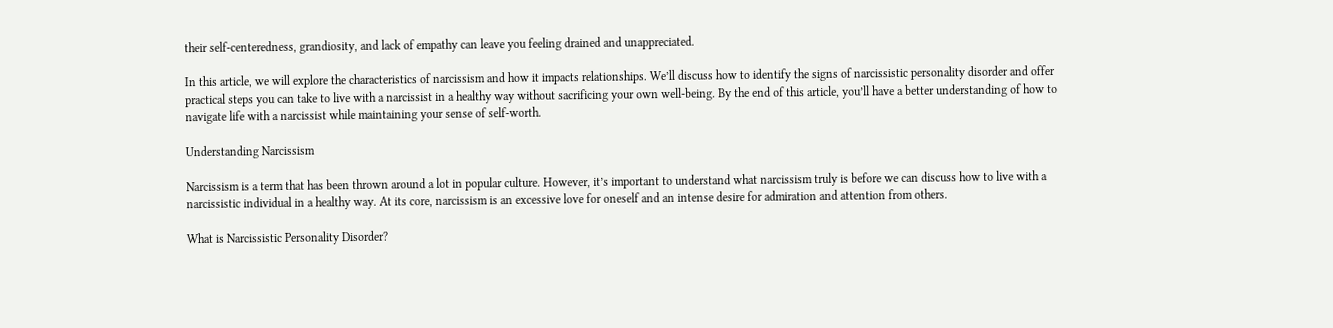their self-centeredness, grandiosity, and lack of empathy can leave you feeling drained and unappreciated.

In this article, we will explore the characteristics of narcissism and how it impacts relationships. We’ll discuss how to identify the signs of narcissistic personality disorder and offer practical steps you can take to live with a narcissist in a healthy way without sacrificing your own well-being. By the end of this article, you’ll have a better understanding of how to navigate life with a narcissist while maintaining your sense of self-worth.

Understanding Narcissism

Narcissism is a term that has been thrown around a lot in popular culture. However, it’s important to understand what narcissism truly is before we can discuss how to live with a narcissistic individual in a healthy way. At its core, narcissism is an excessive love for oneself and an intense desire for admiration and attention from others.

What is Narcissistic Personality Disorder?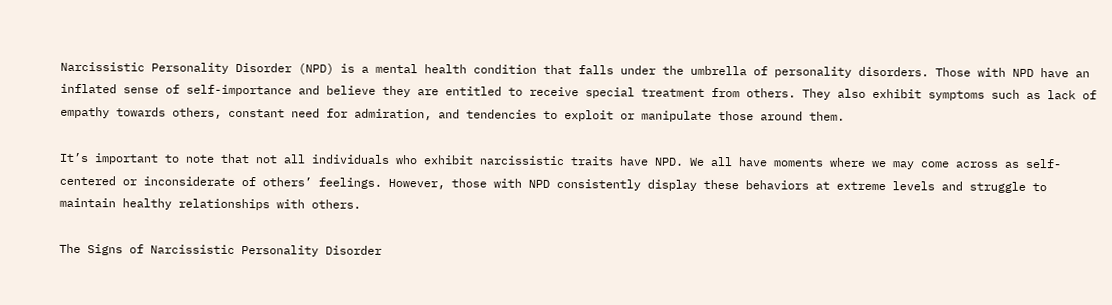Narcissistic Personality Disorder (NPD) is a mental health condition that falls under the umbrella of personality disorders. Those with NPD have an inflated sense of self-importance and believe they are entitled to receive special treatment from others. They also exhibit symptoms such as lack of empathy towards others, constant need for admiration, and tendencies to exploit or manipulate those around them.

It’s important to note that not all individuals who exhibit narcissistic traits have NPD. We all have moments where we may come across as self-centered or inconsiderate of others’ feelings. However, those with NPD consistently display these behaviors at extreme levels and struggle to maintain healthy relationships with others.

The Signs of Narcissistic Personality Disorder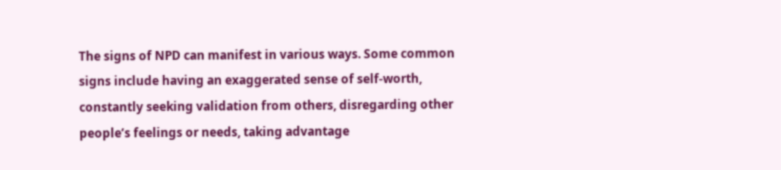The signs of NPD can manifest in various ways. Some common signs include having an exaggerated sense of self-worth, constantly seeking validation from others, disregarding other people’s feelings or needs, taking advantage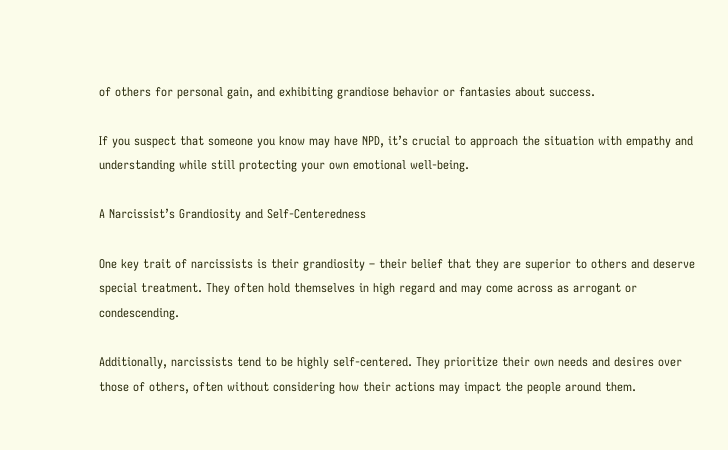of others for personal gain, and exhibiting grandiose behavior or fantasies about success.

If you suspect that someone you know may have NPD, it’s crucial to approach the situation with empathy and understanding while still protecting your own emotional well-being.

A Narcissist’s Grandiosity and Self-Centeredness

One key trait of narcissists is their grandiosity – their belief that they are superior to others and deserve special treatment. They often hold themselves in high regard and may come across as arrogant or condescending.

Additionally, narcissists tend to be highly self-centered. They prioritize their own needs and desires over those of others, often without considering how their actions may impact the people around them.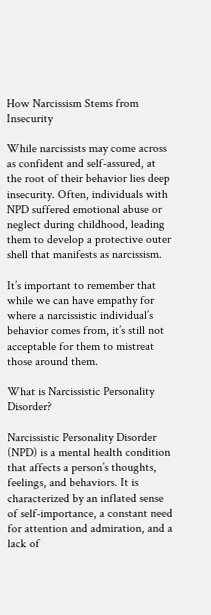How Narcissism Stems from Insecurity

While narcissists may come across as confident and self-assured, at the root of their behavior lies deep insecurity. Often, individuals with NPD suffered emotional abuse or neglect during childhood, leading them to develop a protective outer shell that manifests as narcissism.

It’s important to remember that while we can have empathy for where a narcissistic individual’s behavior comes from, it’s still not acceptable for them to mistreat those around them.

What is Narcissistic Personality Disorder?

Narcissistic Personality Disorder (NPD) is a mental health condition that affects a person’s thoughts, feelings, and behaviors. It is characterized by an inflated sense of self-importance, a constant need for attention and admiration, and a lack of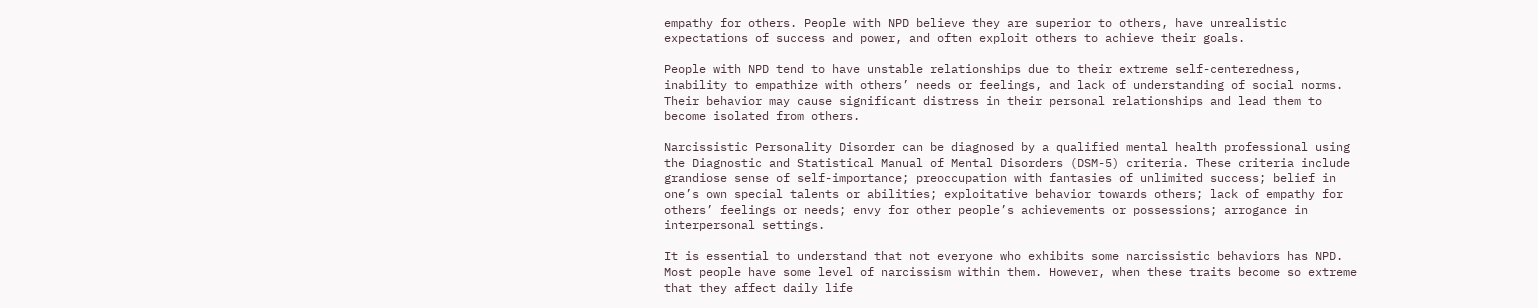empathy for others. People with NPD believe they are superior to others, have unrealistic expectations of success and power, and often exploit others to achieve their goals.

People with NPD tend to have unstable relationships due to their extreme self-centeredness, inability to empathize with others’ needs or feelings, and lack of understanding of social norms. Their behavior may cause significant distress in their personal relationships and lead them to become isolated from others.

Narcissistic Personality Disorder can be diagnosed by a qualified mental health professional using the Diagnostic and Statistical Manual of Mental Disorders (DSM-5) criteria. These criteria include grandiose sense of self-importance; preoccupation with fantasies of unlimited success; belief in one’s own special talents or abilities; exploitative behavior towards others; lack of empathy for others’ feelings or needs; envy for other people’s achievements or possessions; arrogance in interpersonal settings.

It is essential to understand that not everyone who exhibits some narcissistic behaviors has NPD. Most people have some level of narcissism within them. However, when these traits become so extreme that they affect daily life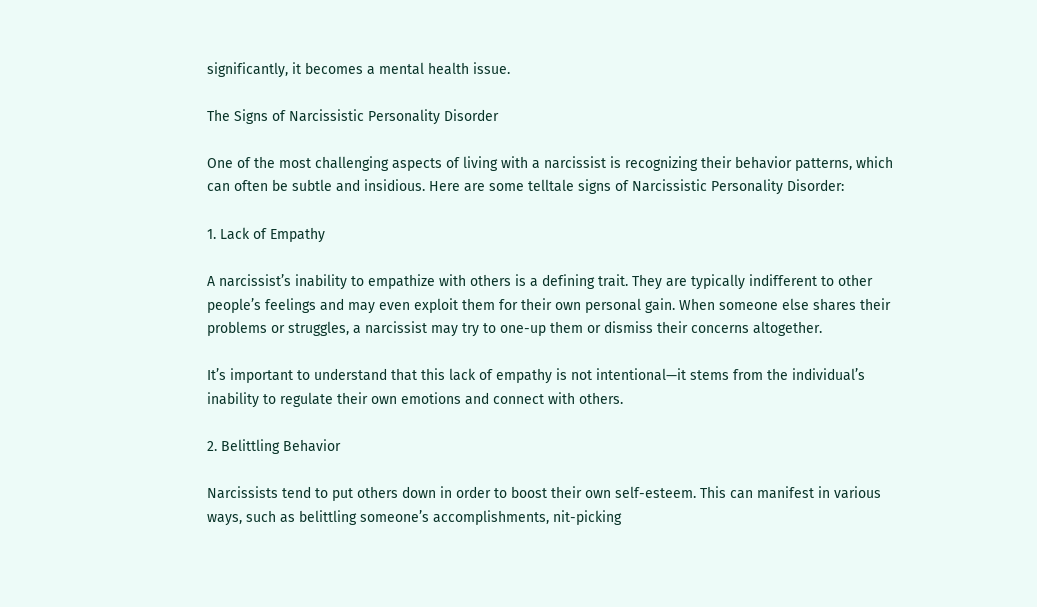significantly, it becomes a mental health issue.

The Signs of Narcissistic Personality Disorder

One of the most challenging aspects of living with a narcissist is recognizing their behavior patterns, which can often be subtle and insidious. Here are some telltale signs of Narcissistic Personality Disorder:

1. Lack of Empathy

A narcissist’s inability to empathize with others is a defining trait. They are typically indifferent to other people’s feelings and may even exploit them for their own personal gain. When someone else shares their problems or struggles, a narcissist may try to one-up them or dismiss their concerns altogether.

It’s important to understand that this lack of empathy is not intentional—it stems from the individual’s inability to regulate their own emotions and connect with others.

2. Belittling Behavior

Narcissists tend to put others down in order to boost their own self-esteem. This can manifest in various ways, such as belittling someone’s accomplishments, nit-picking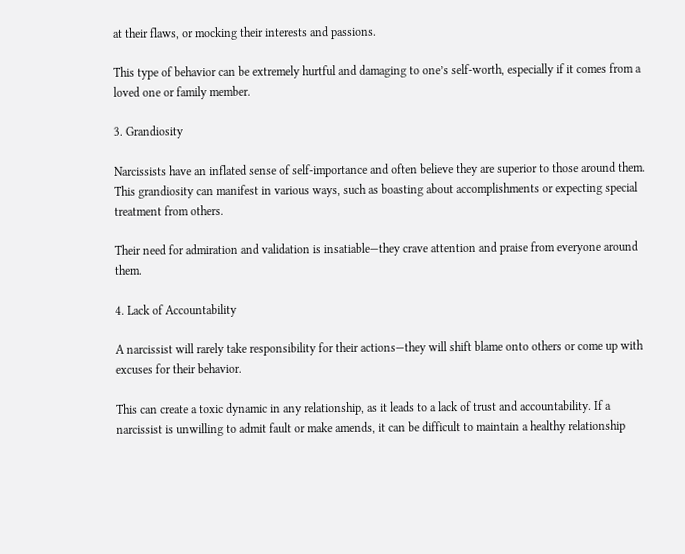at their flaws, or mocking their interests and passions.

This type of behavior can be extremely hurtful and damaging to one’s self-worth, especially if it comes from a loved one or family member.

3. Grandiosity

Narcissists have an inflated sense of self-importance and often believe they are superior to those around them. This grandiosity can manifest in various ways, such as boasting about accomplishments or expecting special treatment from others.

Their need for admiration and validation is insatiable—they crave attention and praise from everyone around them.

4. Lack of Accountability

A narcissist will rarely take responsibility for their actions—they will shift blame onto others or come up with excuses for their behavior.

This can create a toxic dynamic in any relationship, as it leads to a lack of trust and accountability. If a narcissist is unwilling to admit fault or make amends, it can be difficult to maintain a healthy relationship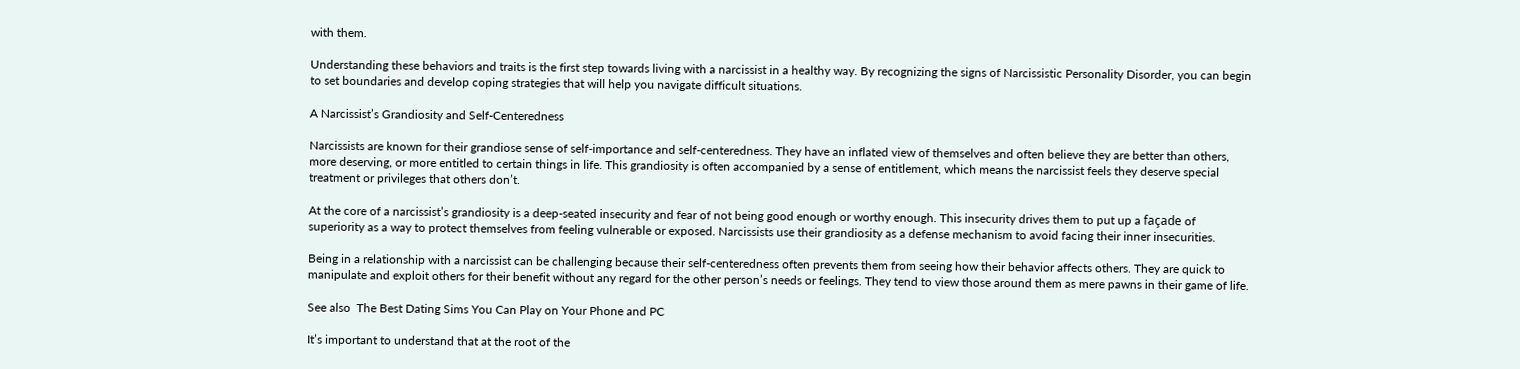with them.

Understanding these behaviors and traits is the first step towards living with a narcissist in a healthy way. By recognizing the signs of Narcissistic Personality Disorder, you can begin to set boundaries and develop coping strategies that will help you navigate difficult situations.

A Narcissist’s Grandiosity and Self-Centeredness

Narcissists are known for their grandiose sense of self-importance and self-centeredness. They have an inflated view of themselves and often believe they are better than others, more deserving, or more entitled to certain things in life. This grandiosity is often accompanied by a sense of entitlement, which means the narcissist feels they deserve special treatment or privileges that others don’t.

At the core of a narcissist’s grandiosity is a deep-seated insecurity and fear of not being good enough or worthy enough. This insecurity drives them to put up a façade of superiority as a way to protect themselves from feeling vulnerable or exposed. Narcissists use their grandiosity as a defense mechanism to avoid facing their inner insecurities.

Being in a relationship with a narcissist can be challenging because their self-centeredness often prevents them from seeing how their behavior affects others. They are quick to manipulate and exploit others for their benefit without any regard for the other person’s needs or feelings. They tend to view those around them as mere pawns in their game of life.

See also  The Best Dating Sims You Can Play on Your Phone and PC

It’s important to understand that at the root of the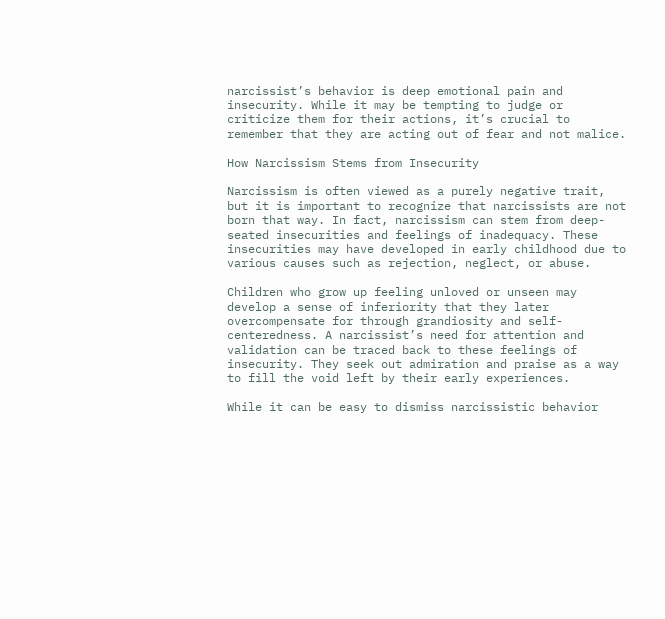narcissist’s behavior is deep emotional pain and insecurity. While it may be tempting to judge or criticize them for their actions, it’s crucial to remember that they are acting out of fear and not malice.

How Narcissism Stems from Insecurity

Narcissism is often viewed as a purely negative trait, but it is important to recognize that narcissists are not born that way. In fact, narcissism can stem from deep-seated insecurities and feelings of inadequacy. These insecurities may have developed in early childhood due to various causes such as rejection, neglect, or abuse.

Children who grow up feeling unloved or unseen may develop a sense of inferiority that they later overcompensate for through grandiosity and self-centeredness. A narcissist’s need for attention and validation can be traced back to these feelings of insecurity. They seek out admiration and praise as a way to fill the void left by their early experiences.

While it can be easy to dismiss narcissistic behavior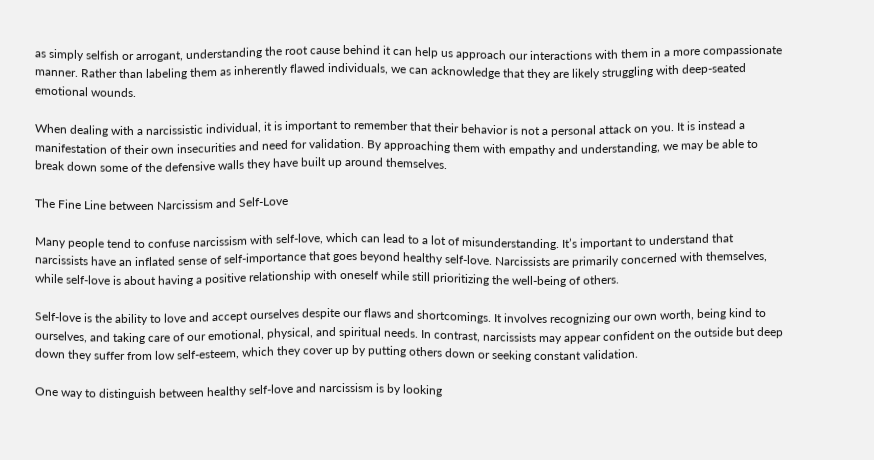as simply selfish or arrogant, understanding the root cause behind it can help us approach our interactions with them in a more compassionate manner. Rather than labeling them as inherently flawed individuals, we can acknowledge that they are likely struggling with deep-seated emotional wounds.

When dealing with a narcissistic individual, it is important to remember that their behavior is not a personal attack on you. It is instead a manifestation of their own insecurities and need for validation. By approaching them with empathy and understanding, we may be able to break down some of the defensive walls they have built up around themselves.

The Fine Line between Narcissism and Self-Love

Many people tend to confuse narcissism with self-love, which can lead to a lot of misunderstanding. It’s important to understand that narcissists have an inflated sense of self-importance that goes beyond healthy self-love. Narcissists are primarily concerned with themselves, while self-love is about having a positive relationship with oneself while still prioritizing the well-being of others.

Self-love is the ability to love and accept ourselves despite our flaws and shortcomings. It involves recognizing our own worth, being kind to ourselves, and taking care of our emotional, physical, and spiritual needs. In contrast, narcissists may appear confident on the outside but deep down they suffer from low self-esteem, which they cover up by putting others down or seeking constant validation.

One way to distinguish between healthy self-love and narcissism is by looking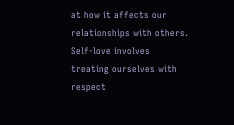at how it affects our relationships with others. Self-love involves treating ourselves with respect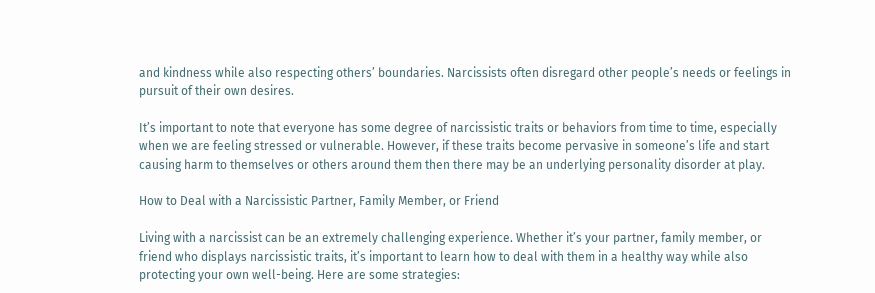and kindness while also respecting others’ boundaries. Narcissists often disregard other people’s needs or feelings in pursuit of their own desires.

It’s important to note that everyone has some degree of narcissistic traits or behaviors from time to time, especially when we are feeling stressed or vulnerable. However, if these traits become pervasive in someone’s life and start causing harm to themselves or others around them then there may be an underlying personality disorder at play.

How to Deal with a Narcissistic Partner, Family Member, or Friend

Living with a narcissist can be an extremely challenging experience. Whether it’s your partner, family member, or friend who displays narcissistic traits, it’s important to learn how to deal with them in a healthy way while also protecting your own well-being. Here are some strategies: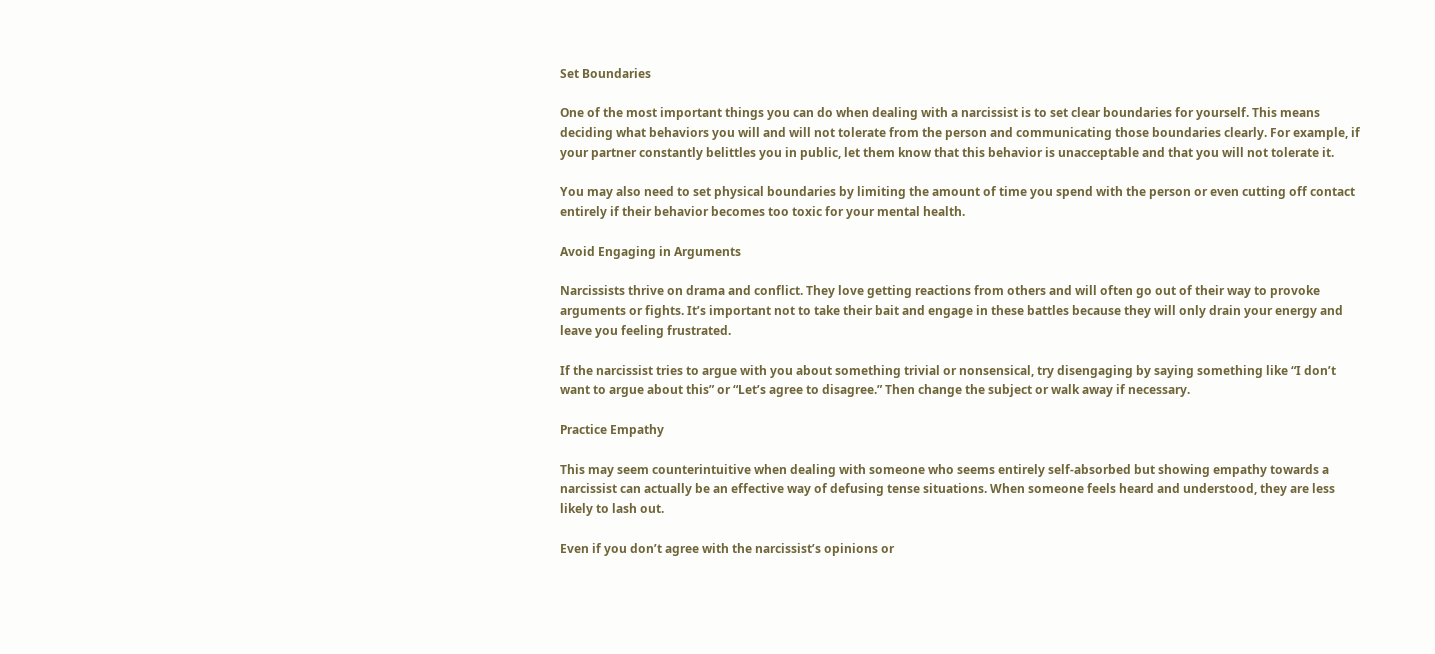Set Boundaries

One of the most important things you can do when dealing with a narcissist is to set clear boundaries for yourself. This means deciding what behaviors you will and will not tolerate from the person and communicating those boundaries clearly. For example, if your partner constantly belittles you in public, let them know that this behavior is unacceptable and that you will not tolerate it.

You may also need to set physical boundaries by limiting the amount of time you spend with the person or even cutting off contact entirely if their behavior becomes too toxic for your mental health.

Avoid Engaging in Arguments

Narcissists thrive on drama and conflict. They love getting reactions from others and will often go out of their way to provoke arguments or fights. It’s important not to take their bait and engage in these battles because they will only drain your energy and leave you feeling frustrated.

If the narcissist tries to argue with you about something trivial or nonsensical, try disengaging by saying something like “I don’t want to argue about this” or “Let’s agree to disagree.” Then change the subject or walk away if necessary.

Practice Empathy

This may seem counterintuitive when dealing with someone who seems entirely self-absorbed but showing empathy towards a narcissist can actually be an effective way of defusing tense situations. When someone feels heard and understood, they are less likely to lash out.

Even if you don’t agree with the narcissist’s opinions or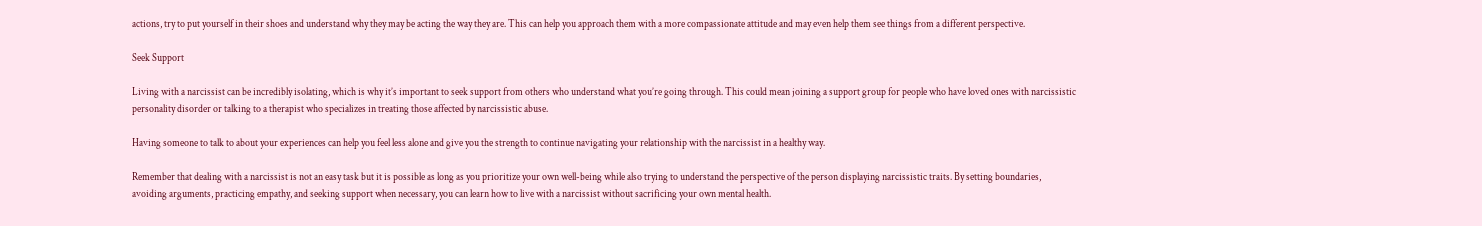actions, try to put yourself in their shoes and understand why they may be acting the way they are. This can help you approach them with a more compassionate attitude and may even help them see things from a different perspective.

Seek Support

Living with a narcissist can be incredibly isolating, which is why it’s important to seek support from others who understand what you’re going through. This could mean joining a support group for people who have loved ones with narcissistic personality disorder or talking to a therapist who specializes in treating those affected by narcissistic abuse.

Having someone to talk to about your experiences can help you feel less alone and give you the strength to continue navigating your relationship with the narcissist in a healthy way.

Remember that dealing with a narcissist is not an easy task but it is possible as long as you prioritize your own well-being while also trying to understand the perspective of the person displaying narcissistic traits. By setting boundaries, avoiding arguments, practicing empathy, and seeking support when necessary, you can learn how to live with a narcissist without sacrificing your own mental health.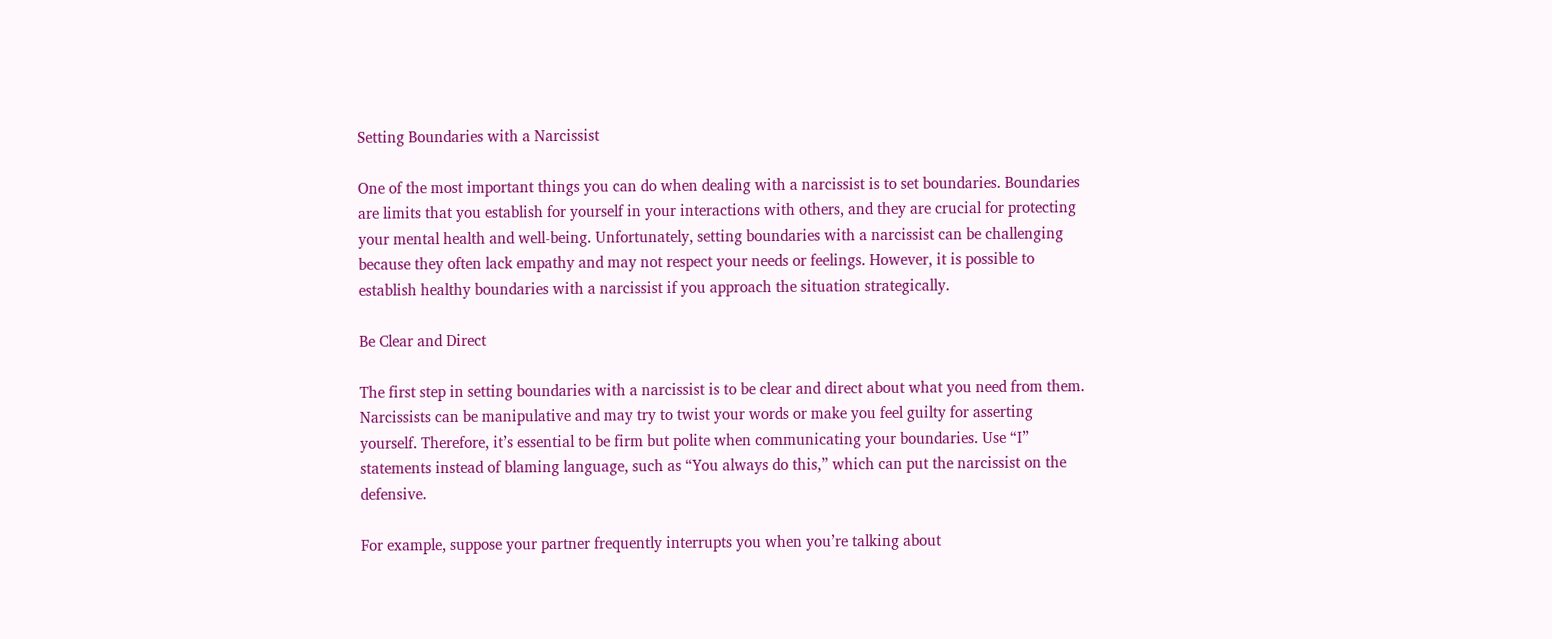Setting Boundaries with a Narcissist

One of the most important things you can do when dealing with a narcissist is to set boundaries. Boundaries are limits that you establish for yourself in your interactions with others, and they are crucial for protecting your mental health and well-being. Unfortunately, setting boundaries with a narcissist can be challenging because they often lack empathy and may not respect your needs or feelings. However, it is possible to establish healthy boundaries with a narcissist if you approach the situation strategically.

Be Clear and Direct

The first step in setting boundaries with a narcissist is to be clear and direct about what you need from them. Narcissists can be manipulative and may try to twist your words or make you feel guilty for asserting yourself. Therefore, it’s essential to be firm but polite when communicating your boundaries. Use “I” statements instead of blaming language, such as “You always do this,” which can put the narcissist on the defensive.

For example, suppose your partner frequently interrupts you when you’re talking about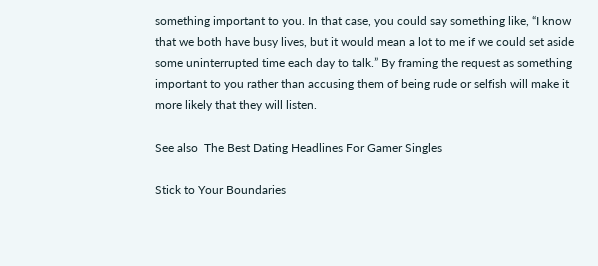something important to you. In that case, you could say something like, “I know that we both have busy lives, but it would mean a lot to me if we could set aside some uninterrupted time each day to talk.” By framing the request as something important to you rather than accusing them of being rude or selfish will make it more likely that they will listen.

See also  The Best Dating Headlines For Gamer Singles

Stick to Your Boundaries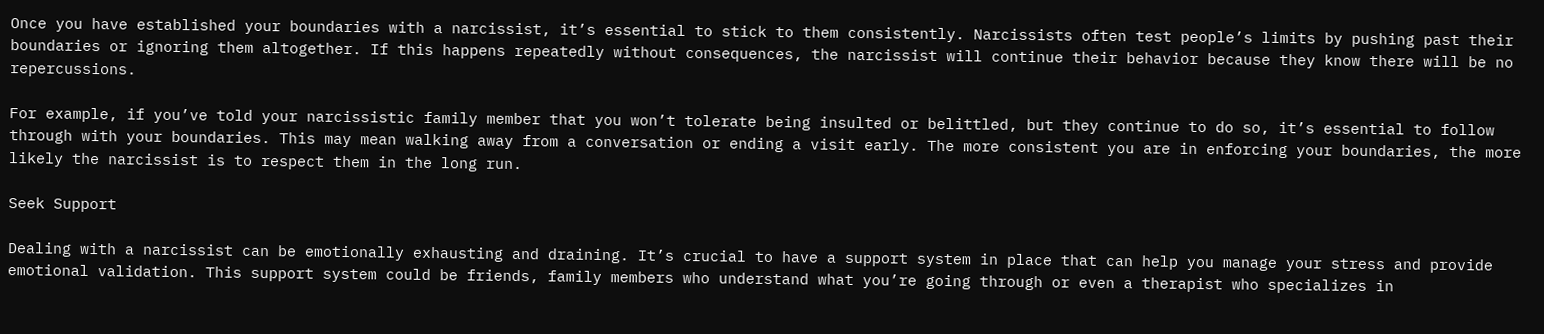Once you have established your boundaries with a narcissist, it’s essential to stick to them consistently. Narcissists often test people’s limits by pushing past their boundaries or ignoring them altogether. If this happens repeatedly without consequences, the narcissist will continue their behavior because they know there will be no repercussions.

For example, if you’ve told your narcissistic family member that you won’t tolerate being insulted or belittled, but they continue to do so, it’s essential to follow through with your boundaries. This may mean walking away from a conversation or ending a visit early. The more consistent you are in enforcing your boundaries, the more likely the narcissist is to respect them in the long run.

Seek Support

Dealing with a narcissist can be emotionally exhausting and draining. It’s crucial to have a support system in place that can help you manage your stress and provide emotional validation. This support system could be friends, family members who understand what you’re going through or even a therapist who specializes in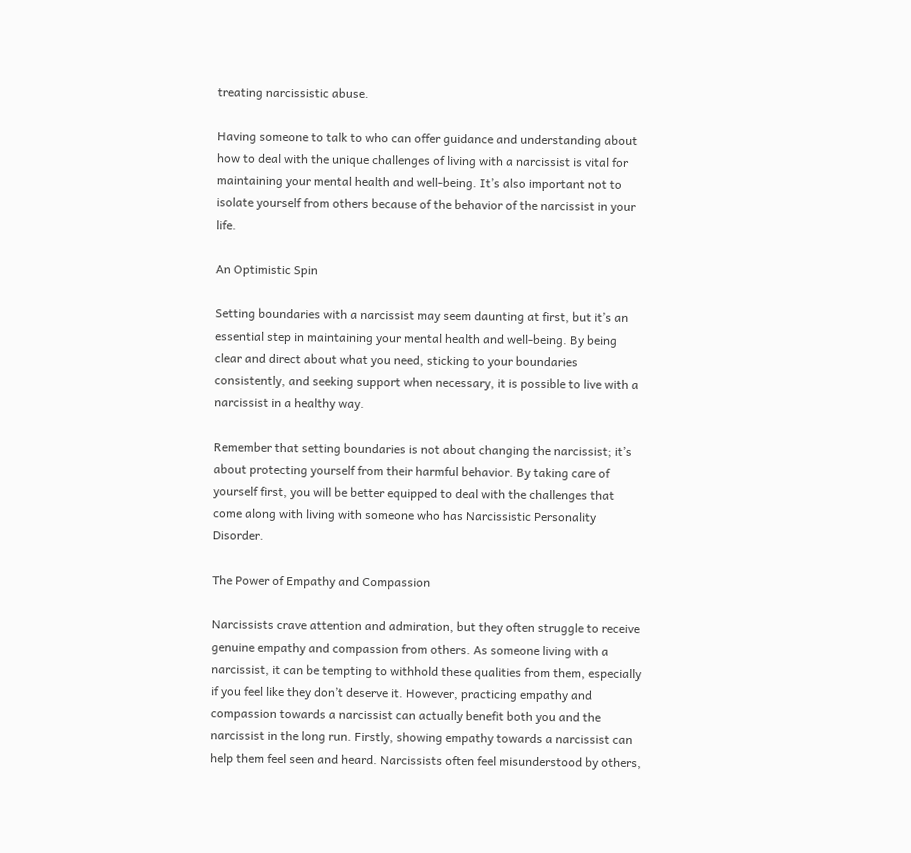treating narcissistic abuse.

Having someone to talk to who can offer guidance and understanding about how to deal with the unique challenges of living with a narcissist is vital for maintaining your mental health and well-being. It’s also important not to isolate yourself from others because of the behavior of the narcissist in your life.

An Optimistic Spin

Setting boundaries with a narcissist may seem daunting at first, but it’s an essential step in maintaining your mental health and well-being. By being clear and direct about what you need, sticking to your boundaries consistently, and seeking support when necessary, it is possible to live with a narcissist in a healthy way.

Remember that setting boundaries is not about changing the narcissist; it’s about protecting yourself from their harmful behavior. By taking care of yourself first, you will be better equipped to deal with the challenges that come along with living with someone who has Narcissistic Personality Disorder.

The Power of Empathy and Compassion

Narcissists crave attention and admiration, but they often struggle to receive genuine empathy and compassion from others. As someone living with a narcissist, it can be tempting to withhold these qualities from them, especially if you feel like they don’t deserve it. However, practicing empathy and compassion towards a narcissist can actually benefit both you and the narcissist in the long run. Firstly, showing empathy towards a narcissist can help them feel seen and heard. Narcissists often feel misunderstood by others,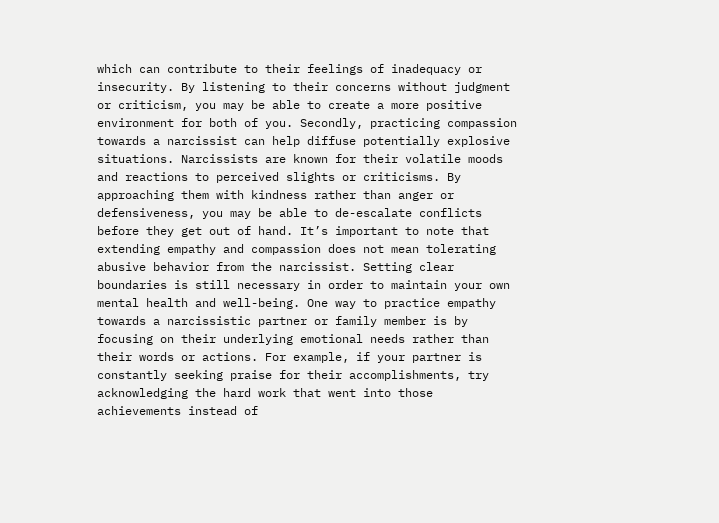which can contribute to their feelings of inadequacy or insecurity. By listening to their concerns without judgment or criticism, you may be able to create a more positive environment for both of you. Secondly, practicing compassion towards a narcissist can help diffuse potentially explosive situations. Narcissists are known for their volatile moods and reactions to perceived slights or criticisms. By approaching them with kindness rather than anger or defensiveness, you may be able to de-escalate conflicts before they get out of hand. It’s important to note that extending empathy and compassion does not mean tolerating abusive behavior from the narcissist. Setting clear boundaries is still necessary in order to maintain your own mental health and well-being. One way to practice empathy towards a narcissistic partner or family member is by focusing on their underlying emotional needs rather than their words or actions. For example, if your partner is constantly seeking praise for their accomplishments, try acknowledging the hard work that went into those achievements instead of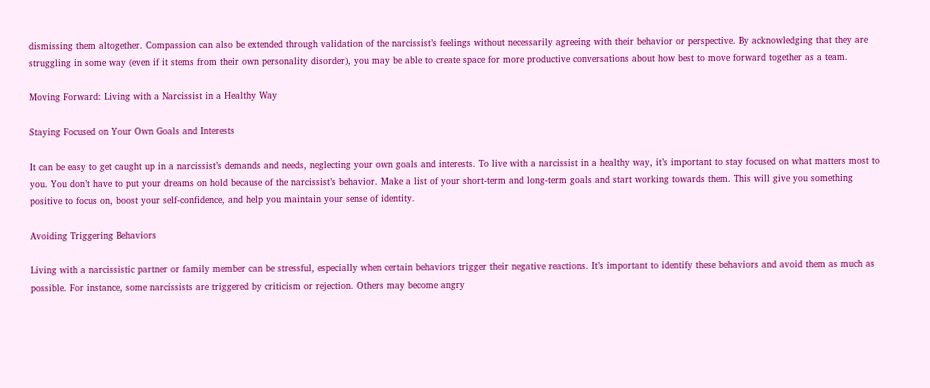dismissing them altogether. Compassion can also be extended through validation of the narcissist’s feelings without necessarily agreeing with their behavior or perspective. By acknowledging that they are struggling in some way (even if it stems from their own personality disorder), you may be able to create space for more productive conversations about how best to move forward together as a team.

Moving Forward: Living with a Narcissist in a Healthy Way

Staying Focused on Your Own Goals and Interests

It can be easy to get caught up in a narcissist’s demands and needs, neglecting your own goals and interests. To live with a narcissist in a healthy way, it’s important to stay focused on what matters most to you. You don’t have to put your dreams on hold because of the narcissist’s behavior. Make a list of your short-term and long-term goals and start working towards them. This will give you something positive to focus on, boost your self-confidence, and help you maintain your sense of identity.

Avoiding Triggering Behaviors

Living with a narcissistic partner or family member can be stressful, especially when certain behaviors trigger their negative reactions. It’s important to identify these behaviors and avoid them as much as possible. For instance, some narcissists are triggered by criticism or rejection. Others may become angry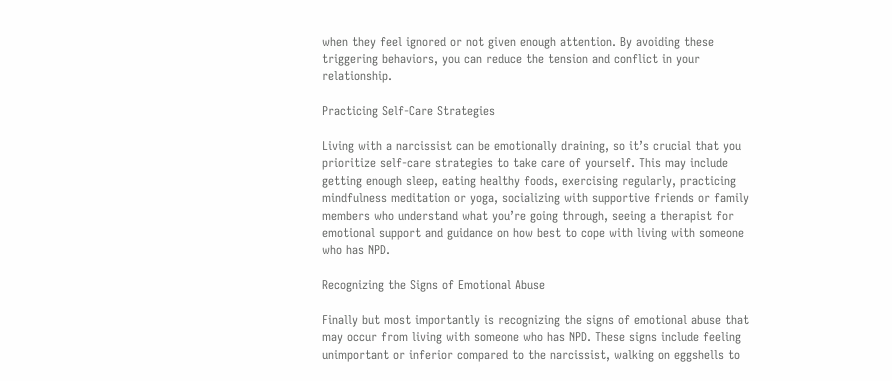when they feel ignored or not given enough attention. By avoiding these triggering behaviors, you can reduce the tension and conflict in your relationship.

Practicing Self-Care Strategies

Living with a narcissist can be emotionally draining, so it’s crucial that you prioritize self-care strategies to take care of yourself. This may include getting enough sleep, eating healthy foods, exercising regularly, practicing mindfulness meditation or yoga, socializing with supportive friends or family members who understand what you’re going through, seeing a therapist for emotional support and guidance on how best to cope with living with someone who has NPD.

Recognizing the Signs of Emotional Abuse

Finally but most importantly is recognizing the signs of emotional abuse that may occur from living with someone who has NPD. These signs include feeling unimportant or inferior compared to the narcissist, walking on eggshells to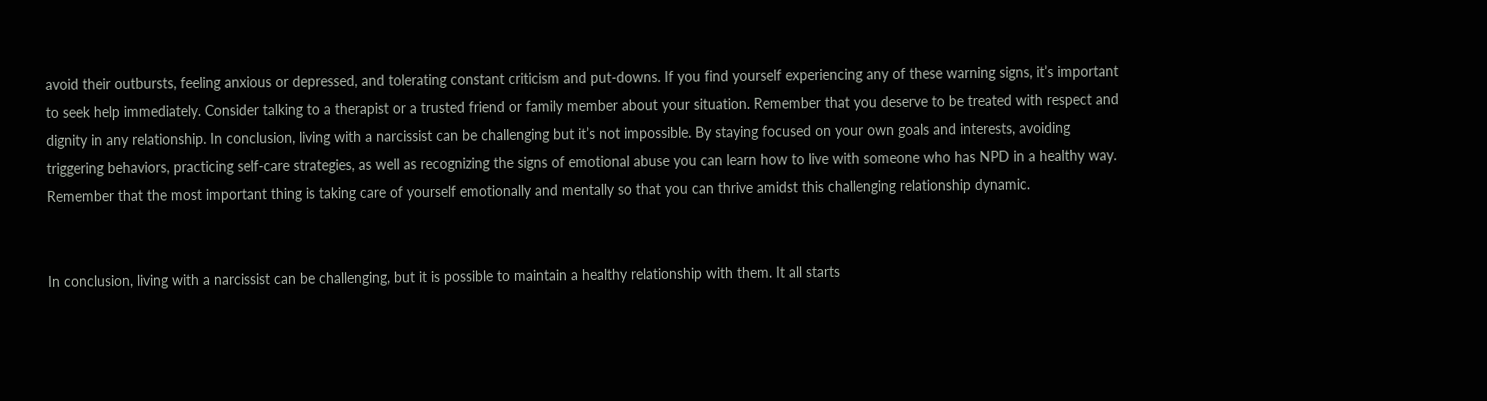avoid their outbursts, feeling anxious or depressed, and tolerating constant criticism and put-downs. If you find yourself experiencing any of these warning signs, it’s important to seek help immediately. Consider talking to a therapist or a trusted friend or family member about your situation. Remember that you deserve to be treated with respect and dignity in any relationship. In conclusion, living with a narcissist can be challenging but it’s not impossible. By staying focused on your own goals and interests, avoiding triggering behaviors, practicing self-care strategies, as well as recognizing the signs of emotional abuse you can learn how to live with someone who has NPD in a healthy way. Remember that the most important thing is taking care of yourself emotionally and mentally so that you can thrive amidst this challenging relationship dynamic.


In conclusion, living with a narcissist can be challenging, but it is possible to maintain a healthy relationship with them. It all starts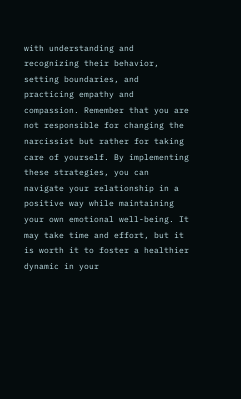with understanding and recognizing their behavior, setting boundaries, and practicing empathy and compassion. Remember that you are not responsible for changing the narcissist but rather for taking care of yourself. By implementing these strategies, you can navigate your relationship in a positive way while maintaining your own emotional well-being. It may take time and effort, but it is worth it to foster a healthier dynamic in your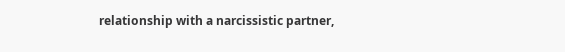relationship with a narcissistic partner,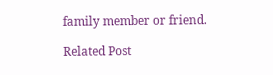family member or friend.

Related Post